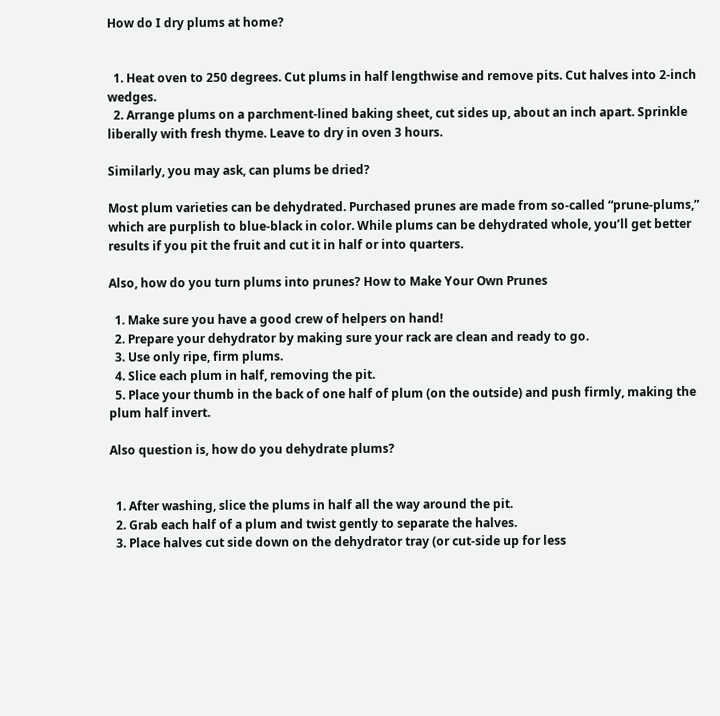How do I dry plums at home?


  1. Heat oven to 250 degrees. Cut plums in half lengthwise and remove pits. Cut halves into 2-inch wedges.
  2. Arrange plums on a parchment-lined baking sheet, cut sides up, about an inch apart. Sprinkle liberally with fresh thyme. Leave to dry in oven 3 hours.

Similarly, you may ask, can plums be dried?

Most plum varieties can be dehydrated. Purchased prunes are made from so-called “prune-plums,” which are purplish to blue-black in color. While plums can be dehydrated whole, you’ll get better results if you pit the fruit and cut it in half or into quarters.

Also, how do you turn plums into prunes? How to Make Your Own Prunes

  1. Make sure you have a good crew of helpers on hand!
  2. Prepare your dehydrator by making sure your rack are clean and ready to go.
  3. Use only ripe, firm plums.
  4. Slice each plum in half, removing the pit.
  5. Place your thumb in the back of one half of plum (on the outside) and push firmly, making the plum half invert.

Also question is, how do you dehydrate plums?


  1. After washing, slice the plums in half all the way around the pit.
  2. Grab each half of a plum and twist gently to separate the halves.
  3. Place halves cut side down on the dehydrator tray (or cut-side up for less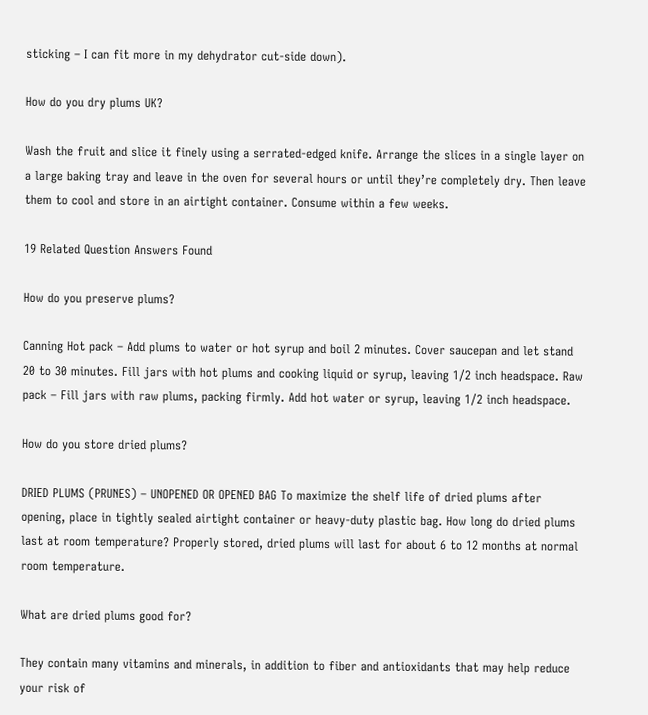sticking – I can fit more in my dehydrator cut-side down).

How do you dry plums UK?

Wash the fruit and slice it finely using a serrated-edged knife. Arrange the slices in a single layer on a large baking tray and leave in the oven for several hours or until they’re completely dry. Then leave them to cool and store in an airtight container. Consume within a few weeks.

19 Related Question Answers Found

How do you preserve plums?

Canning Hot pack – Add plums to water or hot syrup and boil 2 minutes. Cover saucepan and let stand 20 to 30 minutes. Fill jars with hot plums and cooking liquid or syrup, leaving 1/2 inch headspace. Raw pack – Fill jars with raw plums, packing firmly. Add hot water or syrup, leaving 1/2 inch headspace.

How do you store dried plums?

DRIED PLUMS (PRUNES) – UNOPENED OR OPENED BAG To maximize the shelf life of dried plums after opening, place in tightly sealed airtight container or heavy-duty plastic bag. How long do dried plums last at room temperature? Properly stored, dried plums will last for about 6 to 12 months at normal room temperature.

What are dried plums good for?

They contain many vitamins and minerals, in addition to fiber and antioxidants that may help reduce your risk of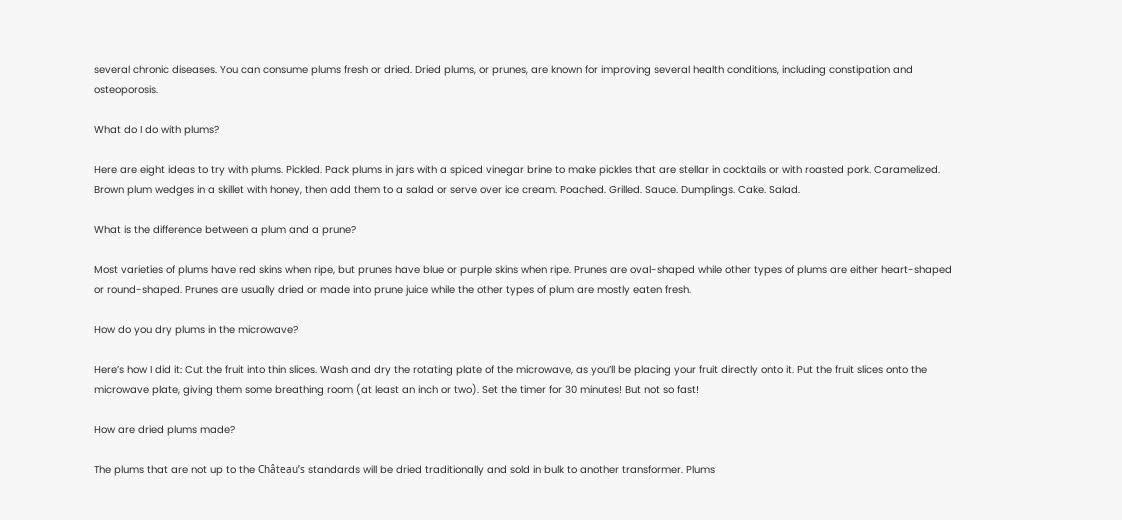several chronic diseases. You can consume plums fresh or dried. Dried plums, or prunes, are known for improving several health conditions, including constipation and osteoporosis.

What do I do with plums?

Here are eight ideas to try with plums. Pickled. Pack plums in jars with a spiced vinegar brine to make pickles that are stellar in cocktails or with roasted pork. Caramelized. Brown plum wedges in a skillet with honey, then add them to a salad or serve over ice cream. Poached. Grilled. Sauce. Dumplings. Cake. Salad.

What is the difference between a plum and a prune?

Most varieties of plums have red skins when ripe, but prunes have blue or purple skins when ripe. Prunes are oval-shaped while other types of plums are either heart-shaped or round-shaped. Prunes are usually dried or made into prune juice while the other types of plum are mostly eaten fresh.

How do you dry plums in the microwave?

Here’s how I did it: Cut the fruit into thin slices. Wash and dry the rotating plate of the microwave, as you’ll be placing your fruit directly onto it. Put the fruit slices onto the microwave plate, giving them some breathing room (at least an inch or two). Set the timer for 30 minutes! But not so fast!

How are dried plums made?

The plums that are not up to the Château’s standards will be dried traditionally and sold in bulk to another transformer. Plums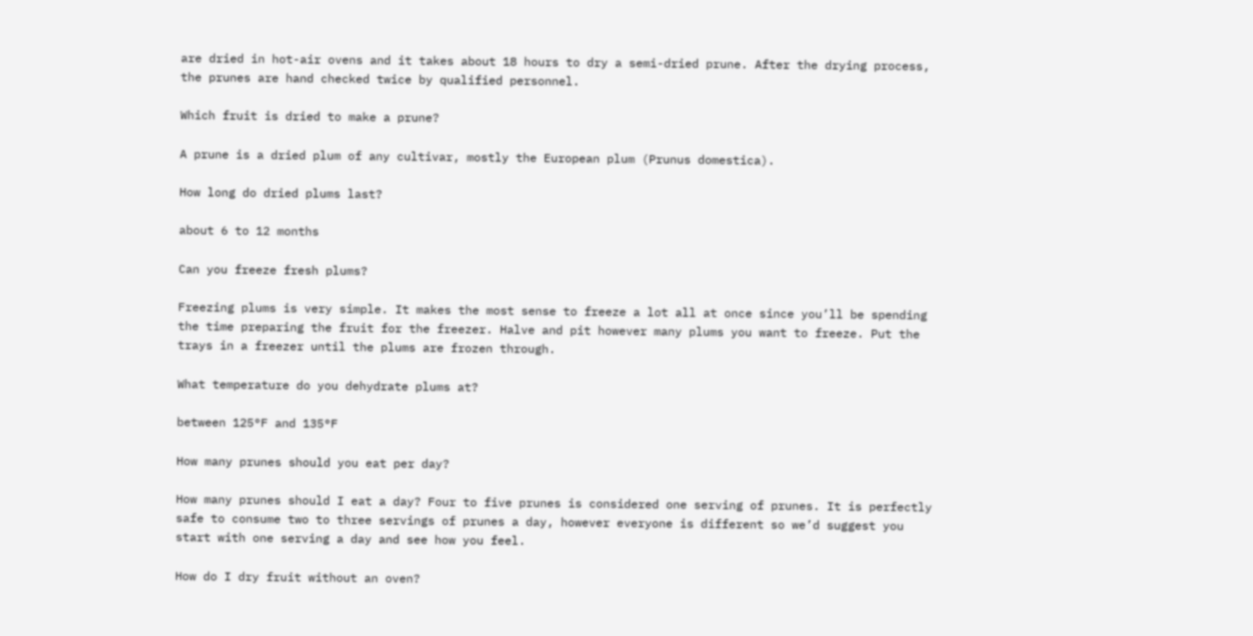are dried in hot-air ovens and it takes about 18 hours to dry a semi-dried prune. After the drying process, the prunes are hand checked twice by qualified personnel.

Which fruit is dried to make a prune?

A prune is a dried plum of any cultivar, mostly the European plum (Prunus domestica).

How long do dried plums last?

about 6 to 12 months

Can you freeze fresh plums?

Freezing plums is very simple. It makes the most sense to freeze a lot all at once since you’ll be spending the time preparing the fruit for the freezer. Halve and pit however many plums you want to freeze. Put the trays in a freezer until the plums are frozen through.

What temperature do you dehydrate plums at?

between 125°F and 135°F

How many prunes should you eat per day?

How many prunes should I eat a day? Four to five prunes is considered one serving of prunes. It is perfectly safe to consume two to three servings of prunes a day, however everyone is different so we’d suggest you start with one serving a day and see how you feel.

How do I dry fruit without an oven?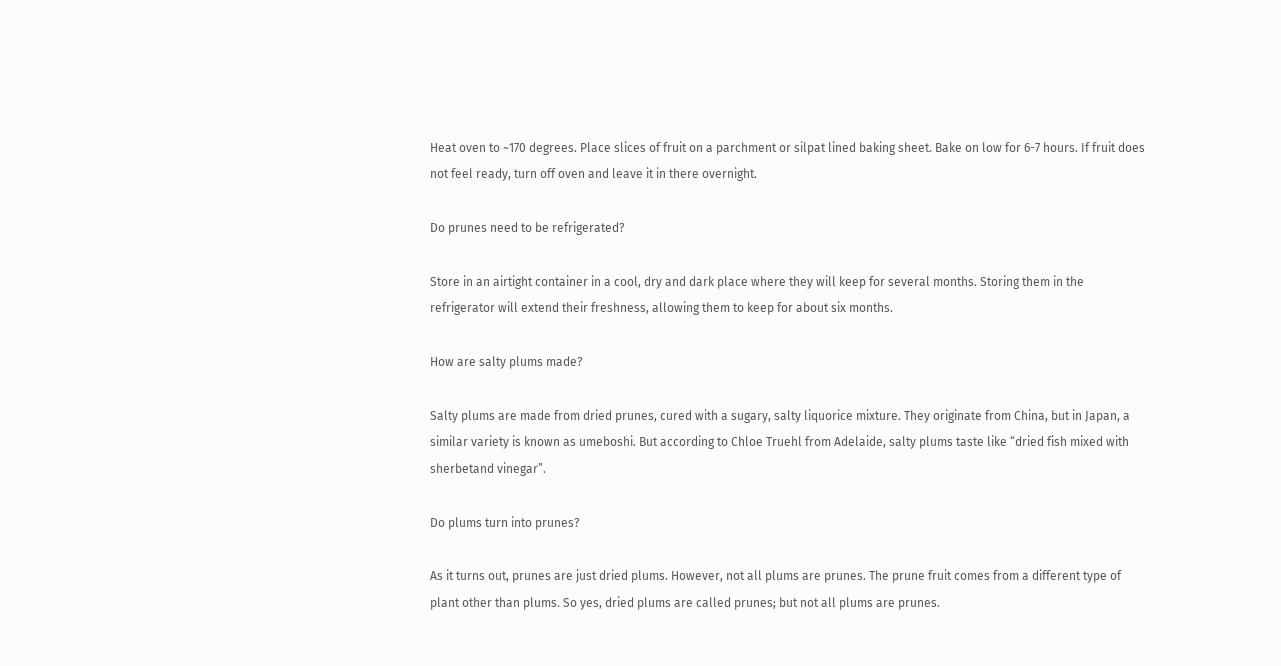Heat oven to ~170 degrees. Place slices of fruit on a parchment or silpat lined baking sheet. Bake on low for 6-7 hours. If fruit does not feel ready, turn off oven and leave it in there overnight.

Do prunes need to be refrigerated?

Store in an airtight container in a cool, dry and dark place where they will keep for several months. Storing them in the refrigerator will extend their freshness, allowing them to keep for about six months.

How are salty plums made?

Salty plums are made from dried prunes, cured with a sugary, salty liquorice mixture. They originate from China, but in Japan, a similar variety is known as umeboshi. But according to Chloe Truehl from Adelaide, salty plums taste like “dried fish mixed with sherbetand vinegar”.

Do plums turn into prunes?

As it turns out, prunes are just dried plums. However, not all plums are prunes. The prune fruit comes from a different type of plant other than plums. So yes, dried plums are called prunes; but not all plums are prunes.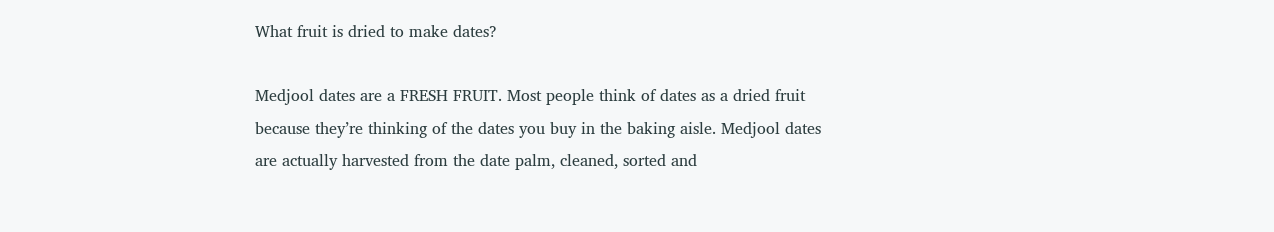What fruit is dried to make dates?

Medjool dates are a FRESH FRUIT. Most people think of dates as a dried fruit because they’re thinking of the dates you buy in the baking aisle. Medjool dates are actually harvested from the date palm, cleaned, sorted and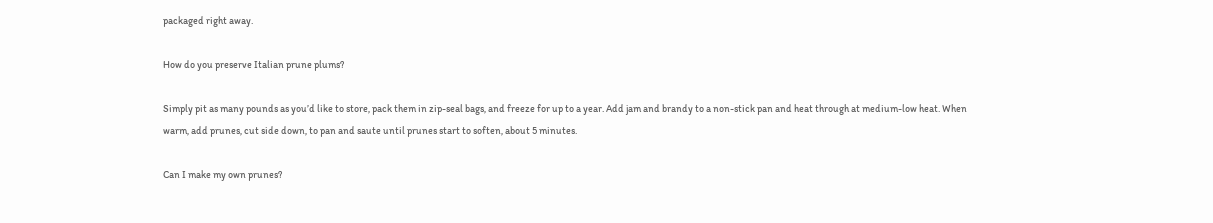packaged right away.

How do you preserve Italian prune plums?

Simply pit as many pounds as you’d like to store, pack them in zip-seal bags, and freeze for up to a year. Add jam and brandy to a non-stick pan and heat through at medium-low heat. When warm, add prunes, cut side down, to pan and saute until prunes start to soften, about 5 minutes.

Can I make my own prunes?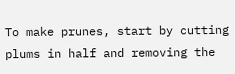To make prunes, start by cutting plums in half and removing the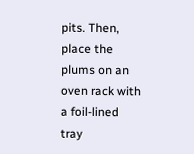pits. Then, place the plums on an oven rack with a foil-lined tray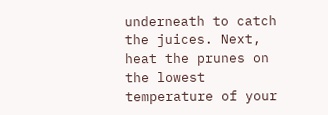underneath to catch the juices. Next, heat the prunes on the lowest temperature of your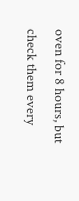oven for 8 hours, but check them every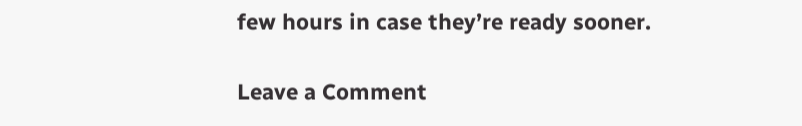few hours in case they’re ready sooner.

Leave a Comment